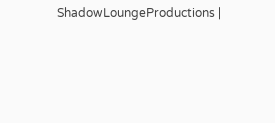ShadowLoungeProductions |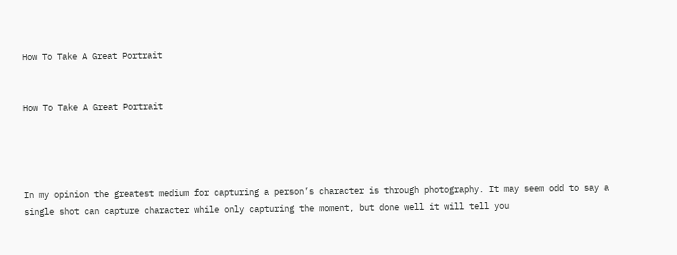How To Take A Great Portrait


How To Take A Great Portrait




In my opinion the greatest medium for capturing a person’s character is through photography. It may seem odd to say a single shot can capture character while only capturing the moment, but done well it will tell you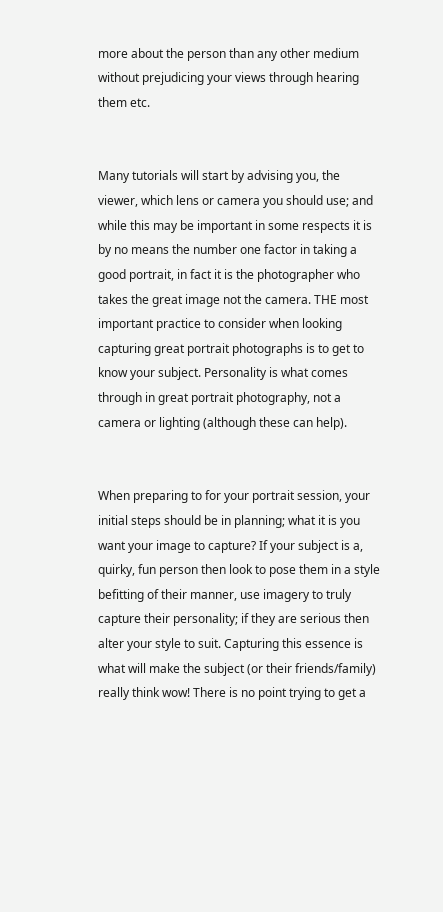more about the person than any other medium without prejudicing your views through hearing them etc.


Many tutorials will start by advising you, the viewer, which lens or camera you should use; and while this may be important in some respects it is by no means the number one factor in taking a good portrait, in fact it is the photographer who takes the great image not the camera. THE most important practice to consider when looking capturing great portrait photographs is to get to know your subject. Personality is what comes through in great portrait photography, not a camera or lighting (although these can help).


When preparing to for your portrait session, your initial steps should be in planning; what it is you want your image to capture? If your subject is a, quirky, fun person then look to pose them in a style befitting of their manner, use imagery to truly capture their personality; if they are serious then alter your style to suit. Capturing this essence is what will make the subject (or their friends/family) really think wow! There is no point trying to get a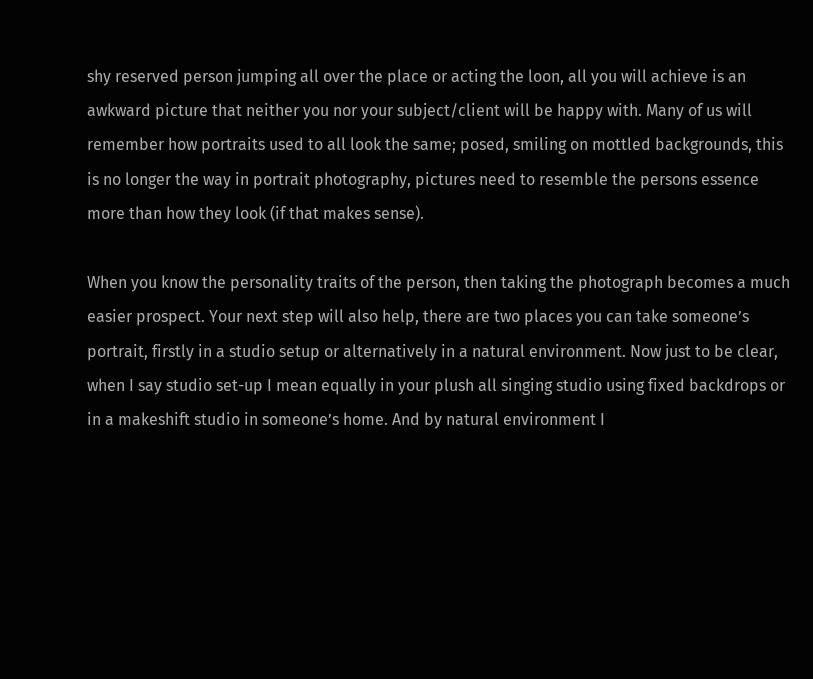shy reserved person jumping all over the place or acting the loon, all you will achieve is an awkward picture that neither you nor your subject/client will be happy with. Many of us will remember how portraits used to all look the same; posed, smiling on mottled backgrounds, this is no longer the way in portrait photography, pictures need to resemble the persons essence more than how they look (if that makes sense).

When you know the personality traits of the person, then taking the photograph becomes a much easier prospect. Your next step will also help, there are two places you can take someone’s portrait, firstly in a studio setup or alternatively in a natural environment. Now just to be clear, when I say studio set-up I mean equally in your plush all singing studio using fixed backdrops or in a makeshift studio in someone’s home. And by natural environment I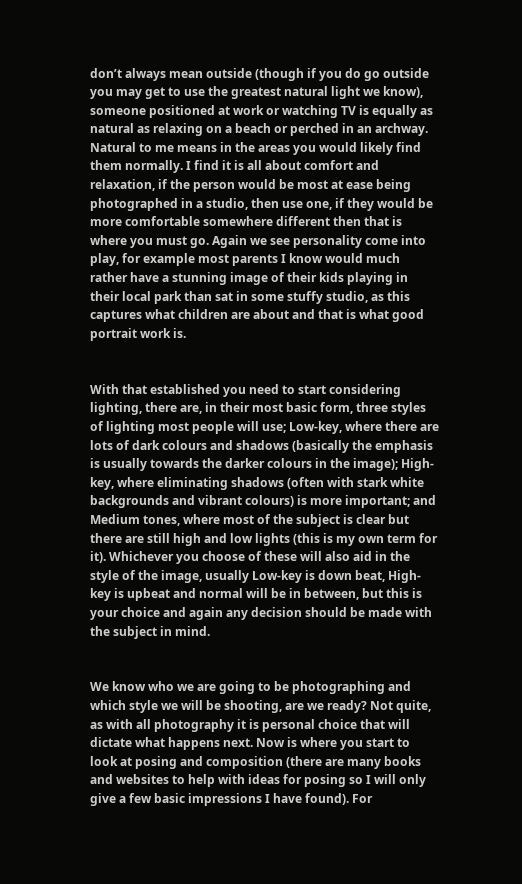don’t always mean outside (though if you do go outside you may get to use the greatest natural light we know), someone positioned at work or watching TV is equally as natural as relaxing on a beach or perched in an archway. Natural to me means in the areas you would likely find them normally. I find it is all about comfort and relaxation, if the person would be most at ease being photographed in a studio, then use one, if they would be more comfortable somewhere different then that is where you must go. Again we see personality come into play, for example most parents I know would much rather have a stunning image of their kids playing in their local park than sat in some stuffy studio, as this captures what children are about and that is what good portrait work is.


With that established you need to start considering lighting, there are, in their most basic form, three styles of lighting most people will use; Low-key, where there are lots of dark colours and shadows (basically the emphasis is usually towards the darker colours in the image); High-key, where eliminating shadows (often with stark white backgrounds and vibrant colours) is more important; and Medium tones, where most of the subject is clear but there are still high and low lights (this is my own term for it). Whichever you choose of these will also aid in the style of the image, usually Low-key is down beat, High-key is upbeat and normal will be in between, but this is your choice and again any decision should be made with the subject in mind.


We know who we are going to be photographing and which style we will be shooting, are we ready? Not quite, as with all photography it is personal choice that will dictate what happens next. Now is where you start to look at posing and composition (there are many books and websites to help with ideas for posing so I will only give a few basic impressions I have found). For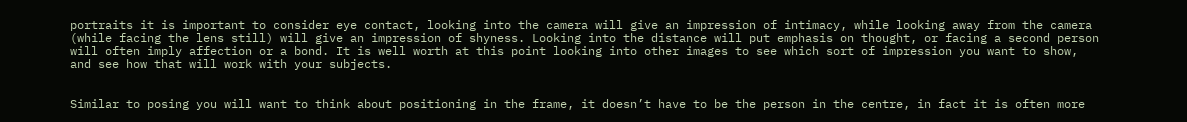portraits it is important to consider eye contact, looking into the camera will give an impression of intimacy, while looking away from the camera (while facing the lens still) will give an impression of shyness. Looking into the distance will put emphasis on thought, or facing a second person will often imply affection or a bond. It is well worth at this point looking into other images to see which sort of impression you want to show, and see how that will work with your subjects.


Similar to posing you will want to think about positioning in the frame, it doesn’t have to be the person in the centre, in fact it is often more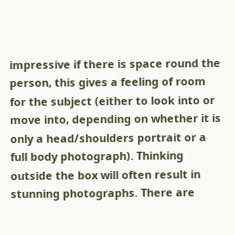impressive if there is space round the person, this gives a feeling of room for the subject (either to look into or move into, depending on whether it is only a head/shoulders portrait or a full body photograph). Thinking outside the box will often result in stunning photographs. There are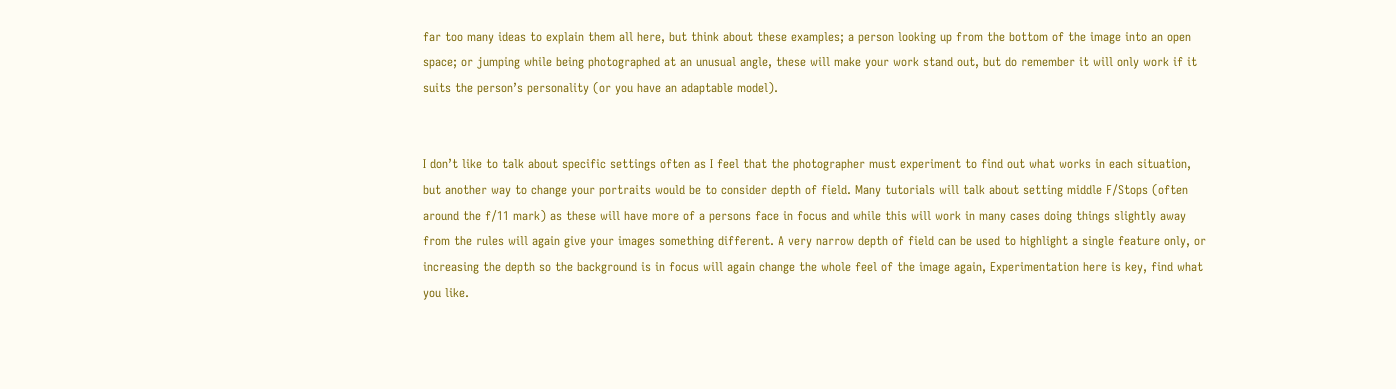far too many ideas to explain them all here, but think about these examples; a person looking up from the bottom of the image into an open space; or jumping while being photographed at an unusual angle, these will make your work stand out, but do remember it will only work if it suits the person’s personality (or you have an adaptable model).


I don’t like to talk about specific settings often as I feel that the photographer must experiment to find out what works in each situation, but another way to change your portraits would be to consider depth of field. Many tutorials will talk about setting middle F/Stops (often around the f/11 mark) as these will have more of a persons face in focus and while this will work in many cases doing things slightly away from the rules will again give your images something different. A very narrow depth of field can be used to highlight a single feature only, or increasing the depth so the background is in focus will again change the whole feel of the image again, Experimentation here is key, find what you like.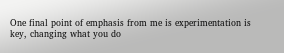One final point of emphasis from me is experimentation is key, changing what you do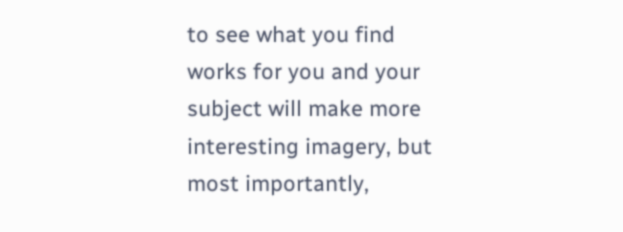to see what you find works for you and your subject will make more interesting imagery, but most importantly,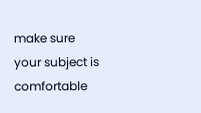make sure your subject is comfortable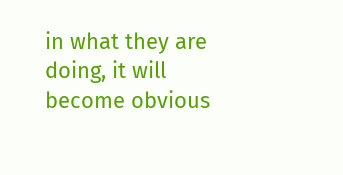in what they are doing, it will become obvious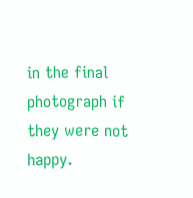in the final photograph if they were not happy.